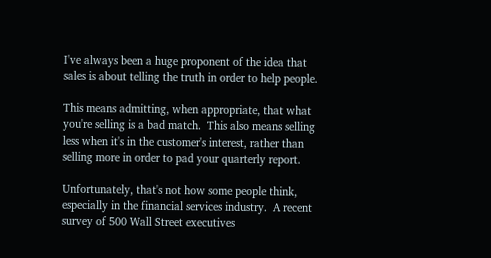I've always been a huge proponent of the idea that sales is about telling the truth in order to help people.

This means admitting, when appropriate, that what you're selling is a bad match.  This also means selling less when it's in the customer's interest, rather than selling more in order to pad your quarterly report.

Unfortunately, that's not how some people think, especially in the financial services industry.  A recent survey of 500 Wall Street executives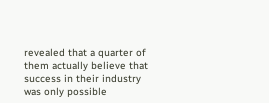revealed that a quarter of them actually believe that success in their industry was only possible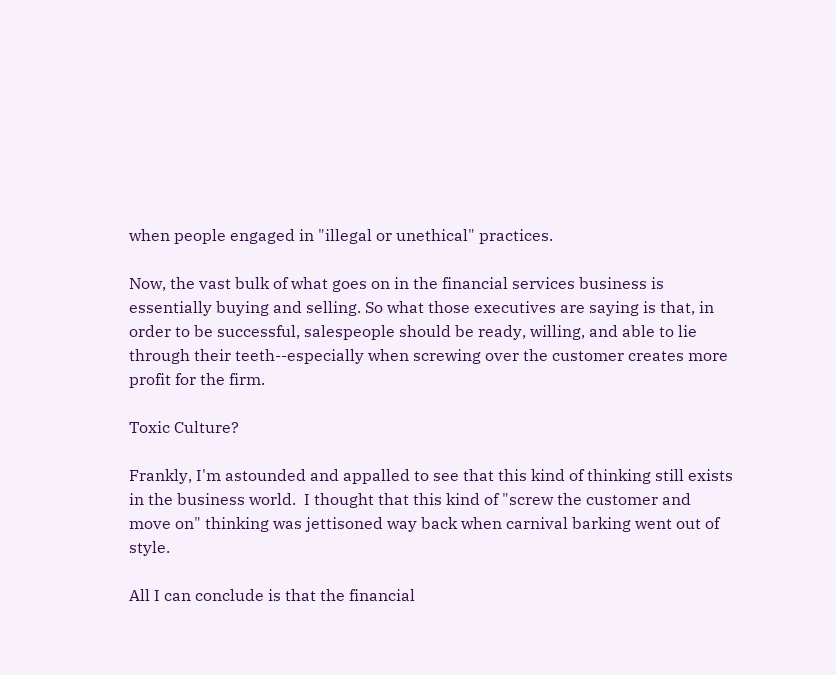when people engaged in "illegal or unethical" practices.

Now, the vast bulk of what goes on in the financial services business is essentially buying and selling. So what those executives are saying is that, in order to be successful, salespeople should be ready, willing, and able to lie through their teeth--especially when screwing over the customer creates more profit for the firm.

Toxic Culture?

Frankly, I'm astounded and appalled to see that this kind of thinking still exists in the business world.  I thought that this kind of "screw the customer and move on" thinking was jettisoned way back when carnival barking went out of style.

All I can conclude is that the financial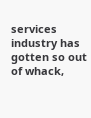services industry has gotten so out of whack,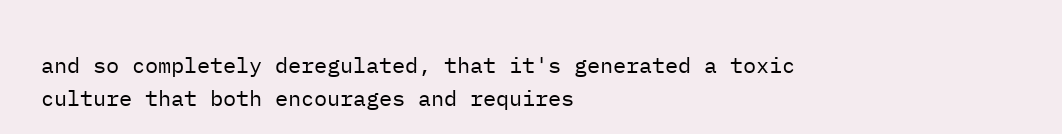and so completely deregulated, that it's generated a toxic culture that both encourages and requires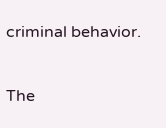criminal behavior.

The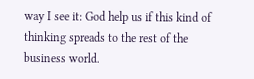way I see it: God help us if this kind of thinking spreads to the rest of the business world.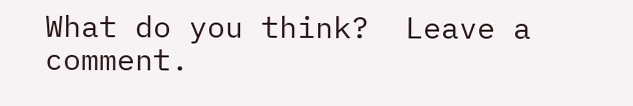What do you think?  Leave a comment.